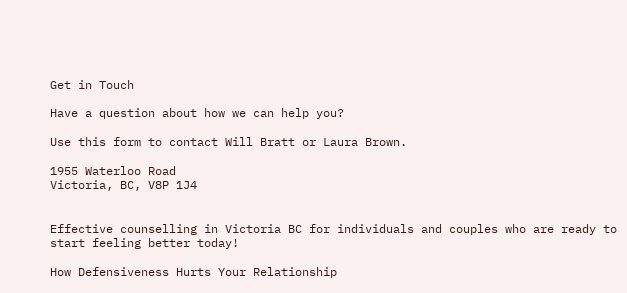Get in Touch

Have a question about how we can help you?

Use this form to contact Will Bratt or Laura Brown.

1955 Waterloo Road
Victoria, BC, V8P 1J4


Effective counselling in Victoria BC for individuals and couples who are ready to start feeling better today!

How Defensiveness Hurts Your Relationship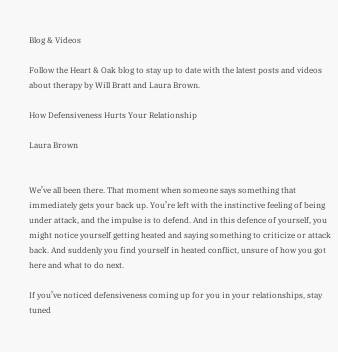Blog & Videos

Follow the Heart & Oak blog to stay up to date with the latest posts and videos about therapy by Will Bratt and Laura Brown.

How Defensiveness Hurts Your Relationship

Laura Brown


We’ve all been there. That moment when someone says something that immediately gets your back up. You’re left with the instinctive feeling of being under attack, and the impulse is to defend. And in this defence of yourself, you might notice yourself getting heated and saying something to criticize or attack back. And suddenly you find yourself in heated conflict, unsure of how you got here and what to do next.

If you’ve noticed defensiveness coming up for you in your relationships, stay tuned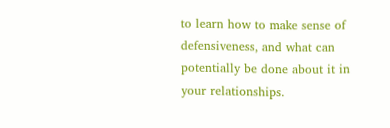to learn how to make sense of defensiveness, and what can potentially be done about it in your relationships.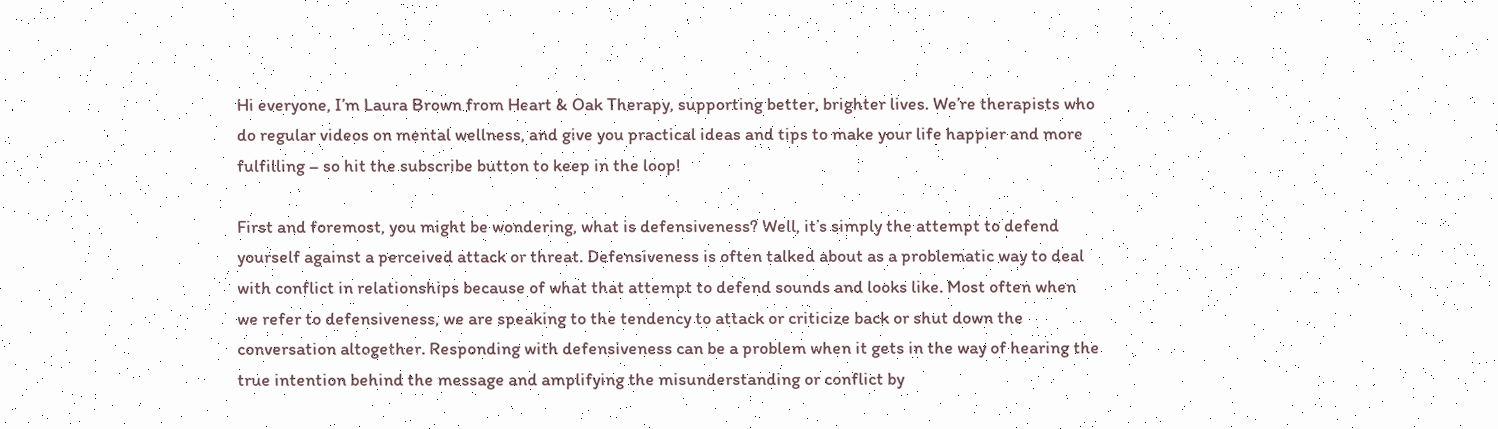Hi everyone, I’m Laura Brown from Heart & Oak Therapy, supporting better, brighter lives. We’re therapists who do regular videos on mental wellness, and give you practical ideas and tips to make your life happier and more fulfilling – so hit the subscribe button to keep in the loop!

First and foremost, you might be wondering, what is defensiveness? Well, it’s simply the attempt to defend yourself against a perceived attack or threat. Defensiveness is often talked about as a problematic way to deal with conflict in relationships because of what that attempt to defend sounds and looks like. Most often when we refer to defensiveness, we are speaking to the tendency to attack or criticize back or shut down the conversation altogether. Responding with defensiveness can be a problem when it gets in the way of hearing the true intention behind the message and amplifying the misunderstanding or conflict by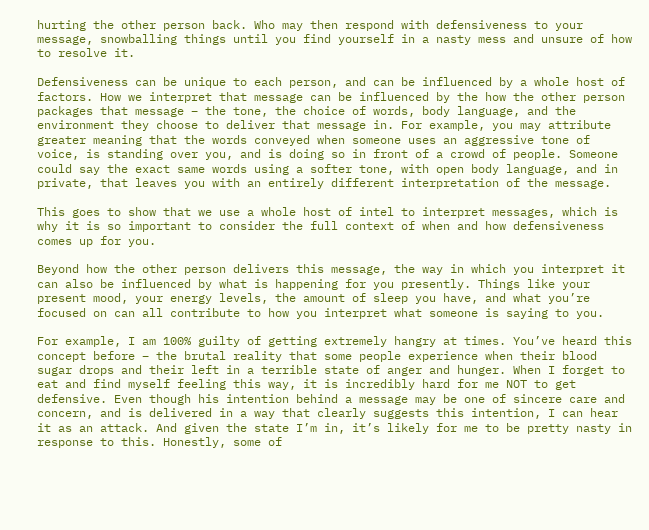hurting the other person back. Who may then respond with defensiveness to your message, snowballing things until you find yourself in a nasty mess and unsure of how to resolve it.

Defensiveness can be unique to each person, and can be influenced by a whole host of factors. How we interpret that message can be influenced by the how the other person packages that message – the tone, the choice of words, body language, and the environment they choose to deliver that message in. For example, you may attribute greater meaning that the words conveyed when someone uses an aggressive tone of voice, is standing over you, and is doing so in front of a crowd of people. Someone could say the exact same words using a softer tone, with open body language, and in private, that leaves you with an entirely different interpretation of the message.

This goes to show that we use a whole host of intel to interpret messages, which is why it is so important to consider the full context of when and how defensiveness comes up for you.

Beyond how the other person delivers this message, the way in which you interpret it can also be influenced by what is happening for you presently. Things like your present mood, your energy levels, the amount of sleep you have, and what you’re focused on can all contribute to how you interpret what someone is saying to you.

For example, I am 100% guilty of getting extremely hangry at times. You’ve heard this concept before – the brutal reality that some people experience when their blood sugar drops and their left in a terrible state of anger and hunger. When I forget to eat and find myself feeling this way, it is incredibly hard for me NOT to get defensive. Even though his intention behind a message may be one of sincere care and concern, and is delivered in a way that clearly suggests this intention, I can hear it as an attack. And given the state I’m in, it’s likely for me to be pretty nasty in response to this. Honestly, some of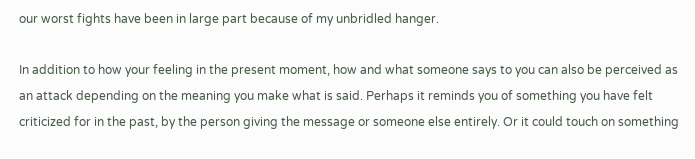our worst fights have been in large part because of my unbridled hanger.

In addition to how your feeling in the present moment, how and what someone says to you can also be perceived as an attack depending on the meaning you make what is said. Perhaps it reminds you of something you have felt criticized for in the past, by the person giving the message or someone else entirely. Or it could touch on something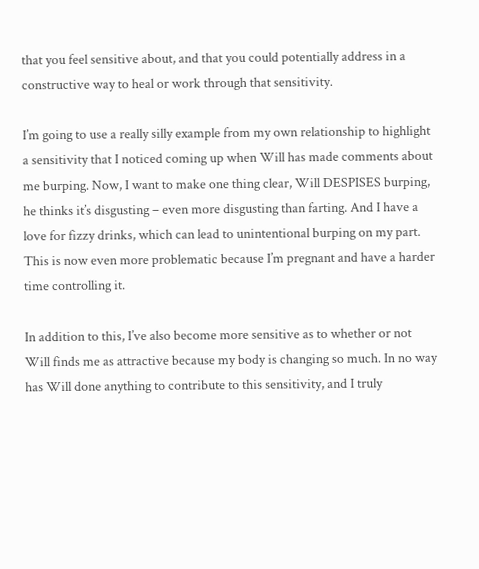that you feel sensitive about, and that you could potentially address in a constructive way to heal or work through that sensitivity.

I’m going to use a really silly example from my own relationship to highlight a sensitivity that I noticed coming up when Will has made comments about me burping. Now, I want to make one thing clear, Will DESPISES burping, he thinks it’s disgusting – even more disgusting than farting. And I have a love for fizzy drinks, which can lead to unintentional burping on my part. This is now even more problematic because I’m pregnant and have a harder time controlling it.

In addition to this, I’ve also become more sensitive as to whether or not Will finds me as attractive because my body is changing so much. In no way has Will done anything to contribute to this sensitivity, and I truly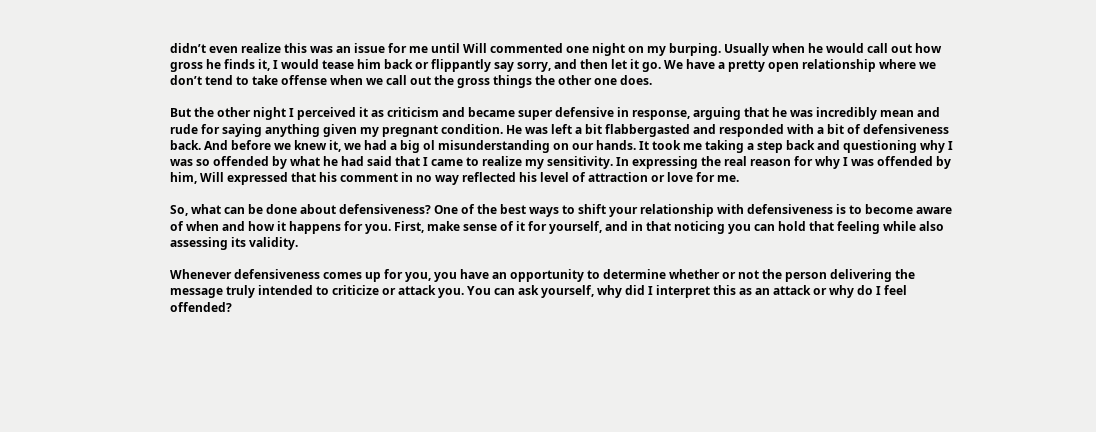didn’t even realize this was an issue for me until Will commented one night on my burping. Usually when he would call out how gross he finds it, I would tease him back or flippantly say sorry, and then let it go. We have a pretty open relationship where we don’t tend to take offense when we call out the gross things the other one does.

But the other night I perceived it as criticism and became super defensive in response, arguing that he was incredibly mean and rude for saying anything given my pregnant condition. He was left a bit flabbergasted and responded with a bit of defensiveness back. And before we knew it, we had a big ol misunderstanding on our hands. It took me taking a step back and questioning why I was so offended by what he had said that I came to realize my sensitivity. In expressing the real reason for why I was offended by him, Will expressed that his comment in no way reflected his level of attraction or love for me.

So, what can be done about defensiveness? One of the best ways to shift your relationship with defensiveness is to become aware of when and how it happens for you. First, make sense of it for yourself, and in that noticing you can hold that feeling while also assessing its validity.

Whenever defensiveness comes up for you, you have an opportunity to determine whether or not the person delivering the message truly intended to criticize or attack you. You can ask yourself, why did I interpret this as an attack or why do I feel offended?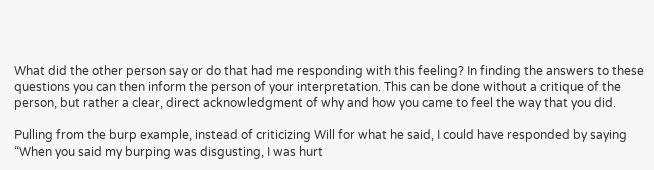What did the other person say or do that had me responding with this feeling? In finding the answers to these questions you can then inform the person of your interpretation. This can be done without a critique of the person, but rather a clear, direct acknowledgment of why and how you came to feel the way that you did.

Pulling from the burp example, instead of criticizing Will for what he said, I could have responded by saying “When you said my burping was disgusting, I was hurt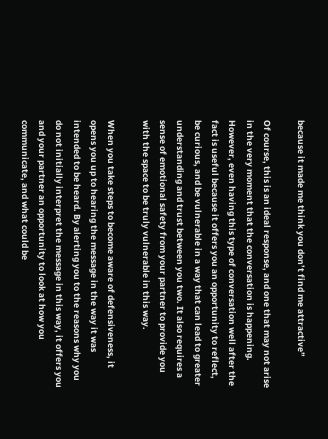because it made me think you don’t find me attractive”

Of course, this is an ideal response, and one that may not arise in the very moment that the conversation is happening. However, even having this type of conversation well after the fact is useful because it offers you an opportunity to reflect, be curious, and be vulnerable in a way that can lead to greater understanding and trust between you two. It also requires a sense of emotional safety from your partner to provide you with the space to be truly vulnerable in this way.

When you take steps to become aware of defensiveness, it opens you up to hearing the message in the way it was intended to be heard. By alerting you to the reasons why you do not initially interpret the message in this way, it offers you and your partner an opportunity to look at how you communicate, and what could be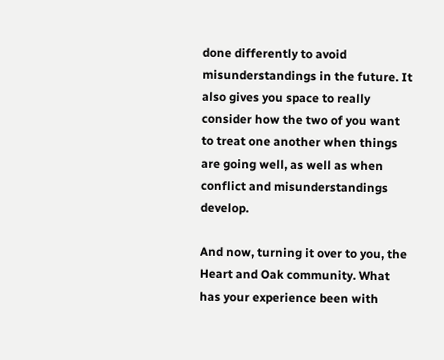done differently to avoid misunderstandings in the future. It also gives you space to really consider how the two of you want to treat one another when things are going well, as well as when conflict and misunderstandings develop.

And now, turning it over to you, the Heart and Oak community. What has your experience been with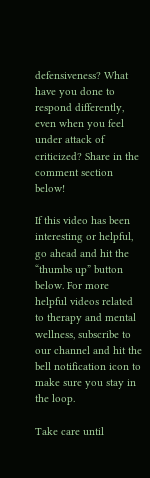defensiveness? What have you done to respond differently, even when you feel under attack of criticized? Share in the comment section below!

If this video has been interesting or helpful, go ahead and hit the “thumbs up” button below. For more helpful videos related to therapy and mental wellness, subscribe to our channel and hit the bell notification icon to make sure you stay in the loop.

Take care until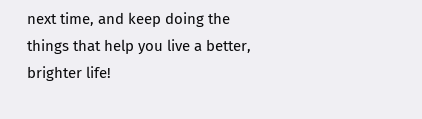next time, and keep doing the things that help you live a better, brighter life!